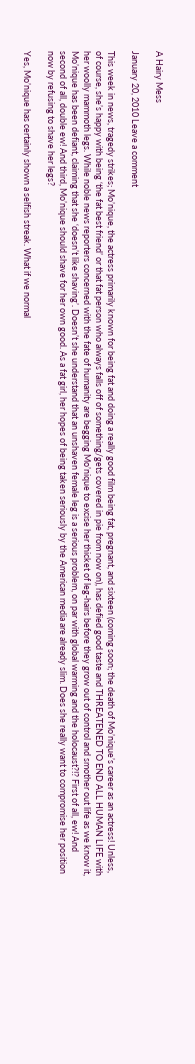A Hairy Mess

January 20, 2010 Leave a comment

This week in news, tragedy strikes; Mo’nique, the actress primarily known for being fat and doing a really good film being fat, pregnant, and sixteen (coming soon; the death of Mo’nique’s career as an actress! Unless, of course, she’s happy with being ‘the fat best friend’ or that fat person who always falls off of something/gets covered in pie from now on), has defied good taste and THREATENED TO END ALL HUMAN LIFE with her woolly mammoth legs. While noble news reporters concerned with the fate of humanity are begging Mo’nique to excise her thicket of leg-hairs before they grow out of control and smother out life as we know it, Mo’nique has been defiant, claiming that she ‘doesn’t like shaving’. Doesn’t she understand that an unshaven female leg is a serious problem, on par with global warming and the holocaust?!? First of all, ew! And second of all, double ew! And third, Mo’nique should shave for her own good. As a fat girl, her hopes of being taken seriously by the American media are already slim. Does she really want to compromise her position now by refusing to shave her legs?

Yes, Mo’nique has certainly shown a selfish streak. What if we normal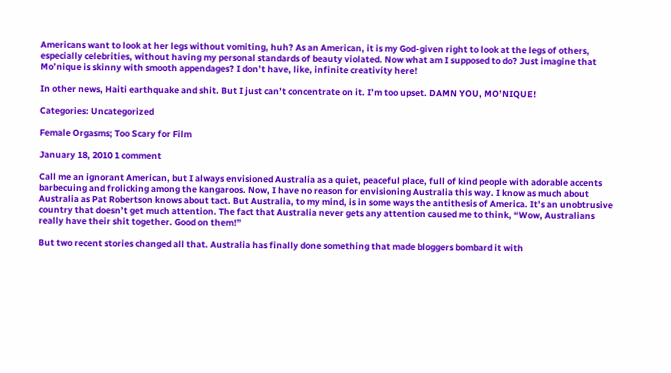Americans want to look at her legs without vomiting, huh? As an American, it is my God-given right to look at the legs of others, especially celebrities, without having my personal standards of beauty violated. Now what am I supposed to do? Just imagine that Mo’nique is skinny with smooth appendages? I don’t have, like, infinite creativity here!

In other news, Haiti earthquake and shit. But I just can’t concentrate on it. I’m too upset. DAMN YOU, MO’NIQUE!

Categories: Uncategorized

Female Orgasms; Too Scary for Film

January 18, 2010 1 comment

Call me an ignorant American, but I always envisioned Australia as a quiet, peaceful place, full of kind people with adorable accents barbecuing and frolicking among the kangaroos. Now, I have no reason for envisioning Australia this way. I know as much about Australia as Pat Robertson knows about tact. But Australia, to my mind, is in some ways the antithesis of America. It’s an unobtrusive country that doesn’t get much attention. The fact that Australia never gets any attention caused me to think, “Wow, Australians really have their shit together. Good on them!”

But two recent stories changed all that. Australia has finally done something that made bloggers bombard it with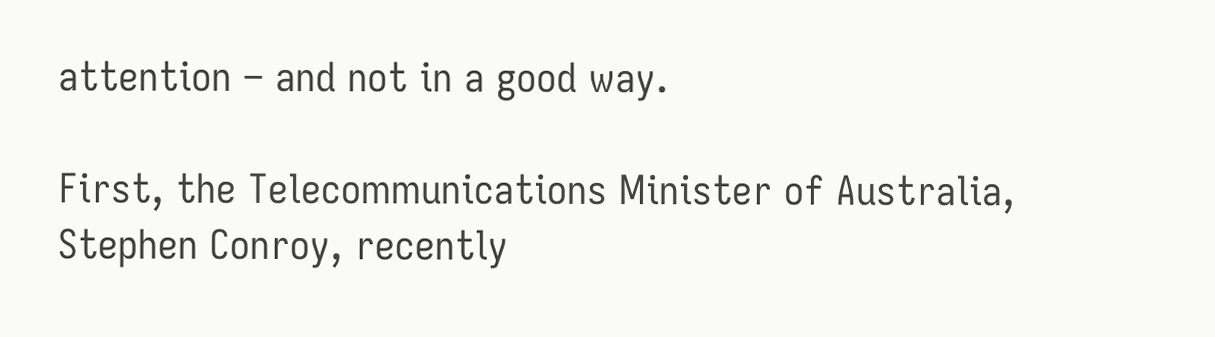attention – and not in a good way.

First, the Telecommunications Minister of Australia, Stephen Conroy, recently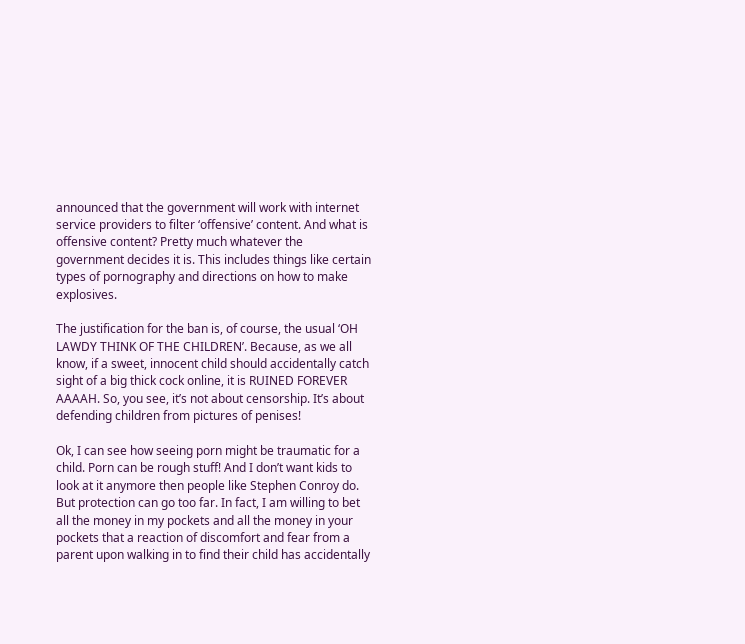announced that the government will work with internet service providers to filter ‘offensive’ content. And what is offensive content? Pretty much whatever the government decides it is. This includes things like certain types of pornography and directions on how to make explosives.

The justification for the ban is, of course, the usual ‘OH LAWDY THINK OF THE CHILDREN’. Because, as we all know, if a sweet, innocent child should accidentally catch sight of a big thick cock online, it is RUINED FOREVER AAAAH. So, you see, it’s not about censorship. It’s about defending children from pictures of penises!

Ok, I can see how seeing porn might be traumatic for a child. Porn can be rough stuff! And I don’t want kids to look at it anymore then people like Stephen Conroy do. But protection can go too far. In fact, I am willing to bet all the money in my pockets and all the money in your pockets that a reaction of discomfort and fear from a parent upon walking in to find their child has accidentally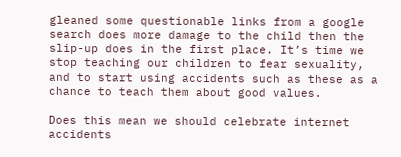gleaned some questionable links from a google search does more damage to the child then the slip-up does in the first place. It’s time we stop teaching our children to fear sexuality, and to start using accidents such as these as a chance to teach them about good values.

Does this mean we should celebrate internet accidents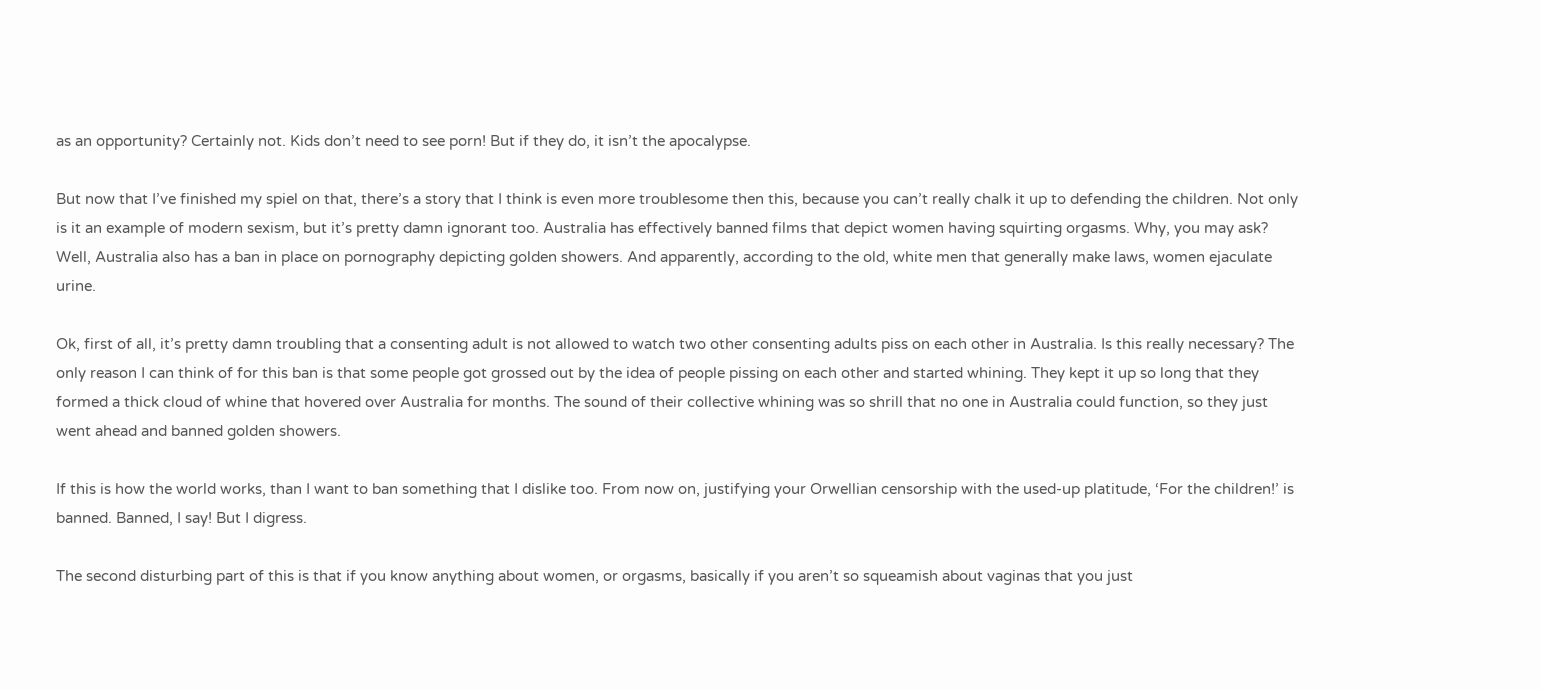as an opportunity? Certainly not. Kids don’t need to see porn! But if they do, it isn’t the apocalypse.

But now that I’ve finished my spiel on that, there’s a story that I think is even more troublesome then this, because you can’t really chalk it up to defending the children. Not only is it an example of modern sexism, but it’s pretty damn ignorant too. Australia has effectively banned films that depict women having squirting orgasms. Why, you may ask? Well, Australia also has a ban in place on pornography depicting golden showers. And apparently, according to the old, white men that generally make laws, women ejaculate urine.

Ok, first of all, it’s pretty damn troubling that a consenting adult is not allowed to watch two other consenting adults piss on each other in Australia. Is this really necessary? The only reason I can think of for this ban is that some people got grossed out by the idea of people pissing on each other and started whining. They kept it up so long that they formed a thick cloud of whine that hovered over Australia for months. The sound of their collective whining was so shrill that no one in Australia could function, so they just went ahead and banned golden showers.

If this is how the world works, than I want to ban something that I dislike too. From now on, justifying your Orwellian censorship with the used-up platitude, ‘For the children!’ is banned. Banned, I say! But I digress.

The second disturbing part of this is that if you know anything about women, or orgasms, basically if you aren’t so squeamish about vaginas that you just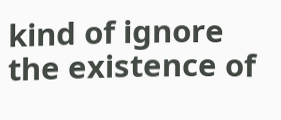kind of ignore the existence of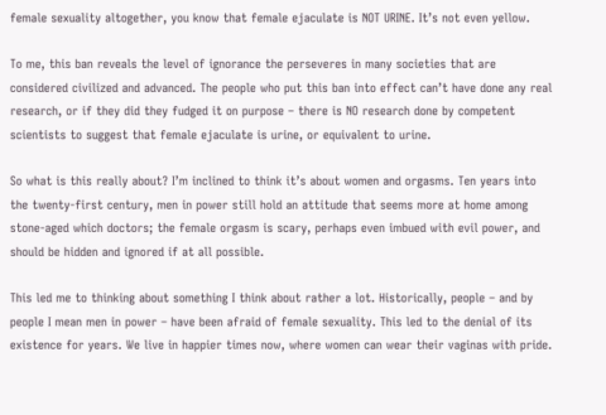female sexuality altogether, you know that female ejaculate is NOT URINE. It’s not even yellow.

To me, this ban reveals the level of ignorance the perseveres in many societies that are considered civilized and advanced. The people who put this ban into effect can’t have done any real research, or if they did they fudged it on purpose – there is NO research done by competent scientists to suggest that female ejaculate is urine, or equivalent to urine.

So what is this really about? I’m inclined to think it’s about women and orgasms. Ten years into the twenty-first century, men in power still hold an attitude that seems more at home among stone-aged which doctors; the female orgasm is scary, perhaps even imbued with evil power, and should be hidden and ignored if at all possible.

This led me to thinking about something I think about rather a lot. Historically, people – and by people I mean men in power – have been afraid of female sexuality. This led to the denial of its existence for years. We live in happier times now, where women can wear their vaginas with pride.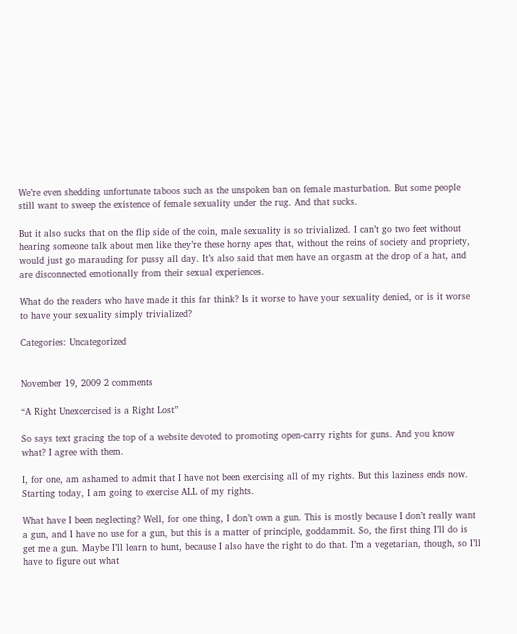We’re even shedding unfortunate taboos such as the unspoken ban on female masturbation. But some people still want to sweep the existence of female sexuality under the rug. And that sucks.

But it also sucks that on the flip side of the coin, male sexuality is so trivialized. I can’t go two feet without hearing someone talk about men like they’re these horny apes that, without the reins of society and propriety, would just go marauding for pussy all day. It’s also said that men have an orgasm at the drop of a hat, and are disconnected emotionally from their sexual experiences.

What do the readers who have made it this far think? Is it worse to have your sexuality denied, or is it worse to have your sexuality simply trivialized?

Categories: Uncategorized


November 19, 2009 2 comments

“A Right Unexcercised is a Right Lost”

So says text gracing the top of a website devoted to promoting open-carry rights for guns. And you know what? I agree with them.

I, for one, am ashamed to admit that I have not been exercising all of my rights. But this laziness ends now. Starting today, I am going to exercise ALL of my rights.

What have I been neglecting? Well, for one thing, I don’t own a gun. This is mostly because I don’t really want a gun, and I have no use for a gun, but this is a matter of principle, goddammit. So, the first thing I’ll do is get me a gun. Maybe I’ll learn to hunt, because I also have the right to do that. I’m a vegetarian, though, so I’ll have to figure out what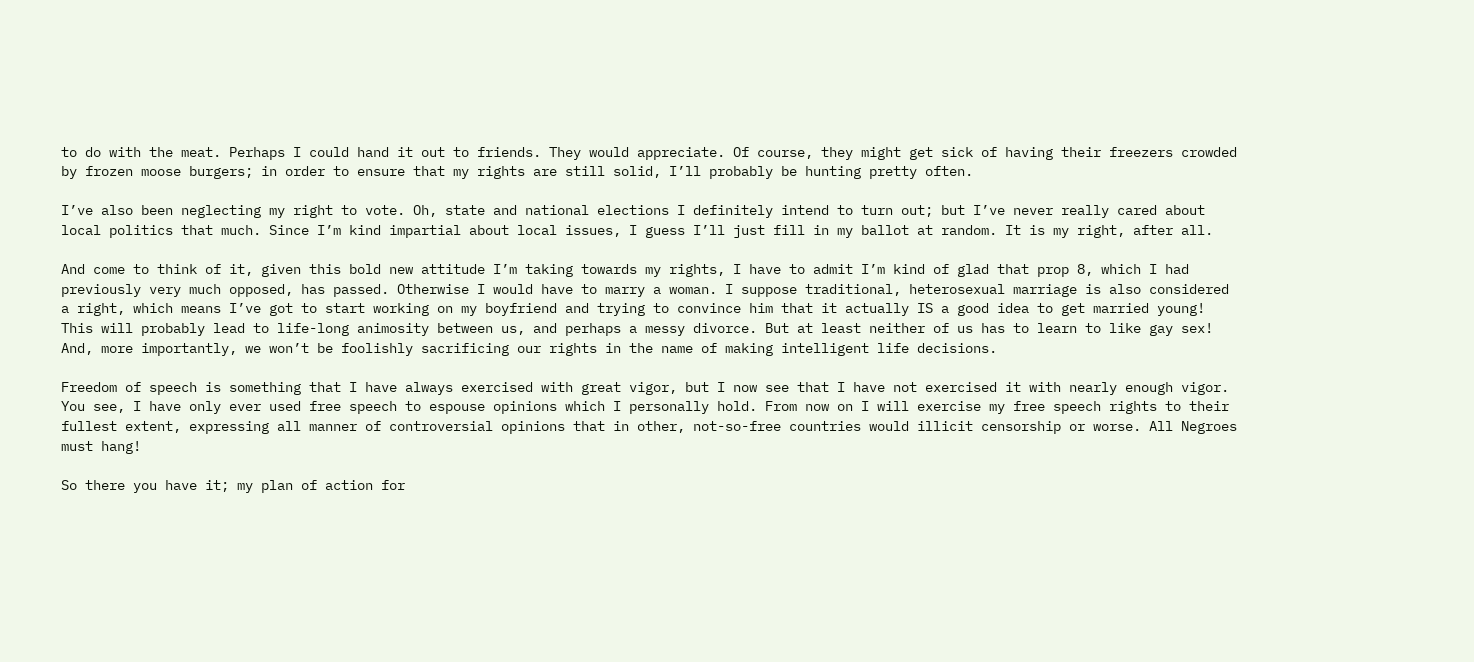to do with the meat. Perhaps I could hand it out to friends. They would appreciate. Of course, they might get sick of having their freezers crowded by frozen moose burgers; in order to ensure that my rights are still solid, I’ll probably be hunting pretty often.

I’ve also been neglecting my right to vote. Oh, state and national elections I definitely intend to turn out; but I’ve never really cared about local politics that much. Since I’m kind impartial about local issues, I guess I’ll just fill in my ballot at random. It is my right, after all.

And come to think of it, given this bold new attitude I’m taking towards my rights, I have to admit I’m kind of glad that prop 8, which I had previously very much opposed, has passed. Otherwise I would have to marry a woman. I suppose traditional, heterosexual marriage is also considered a right, which means I’ve got to start working on my boyfriend and trying to convince him that it actually IS a good idea to get married young! This will probably lead to life-long animosity between us, and perhaps a messy divorce. But at least neither of us has to learn to like gay sex! And, more importantly, we won’t be foolishly sacrificing our rights in the name of making intelligent life decisions.

Freedom of speech is something that I have always exercised with great vigor, but I now see that I have not exercised it with nearly enough vigor. You see, I have only ever used free speech to espouse opinions which I personally hold. From now on I will exercise my free speech rights to their fullest extent, expressing all manner of controversial opinions that in other, not-so-free countries would illicit censorship or worse. All Negroes must hang!

So there you have it; my plan of action for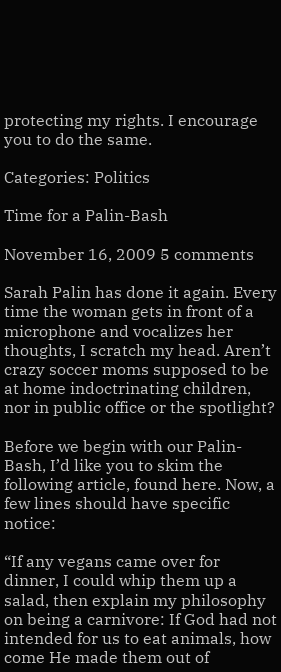protecting my rights. I encourage you to do the same.

Categories: Politics

Time for a Palin-Bash

November 16, 2009 5 comments

Sarah Palin has done it again. Every time the woman gets in front of a microphone and vocalizes her thoughts, I scratch my head. Aren’t crazy soccer moms supposed to be at home indoctrinating children, nor in public office or the spotlight?

Before we begin with our Palin-Bash, I’d like you to skim the following article, found here. Now, a few lines should have specific notice:

“If any vegans came over for dinner, I could whip them up a salad, then explain my philosophy on being a carnivore: If God had not intended for us to eat animals, how come He made them out of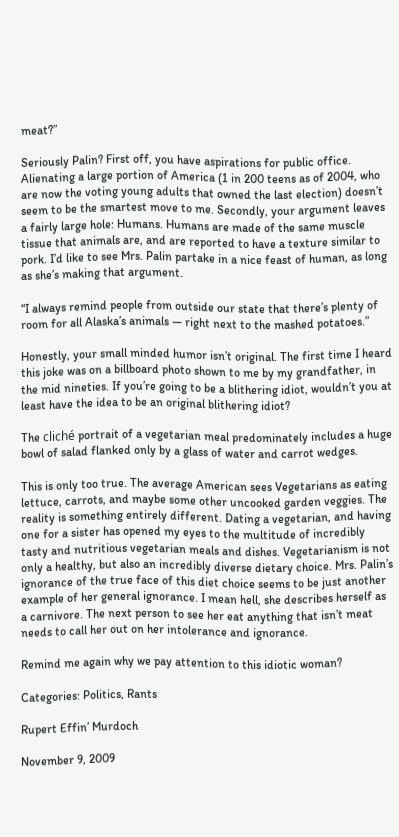meat?”

Seriously Palin? First off, you have aspirations for public office. Alienating a large portion of America (1 in 200 teens as of 2004, who are now the voting young adults that owned the last election) doesn’t seem to be the smartest move to me. Secondly, your argument leaves a fairly large hole: Humans. Humans are made of the same muscle tissue that animals are, and are reported to have a texture similar to pork. I’d like to see Mrs. Palin partake in a nice feast of human, as long as she’s making that argument.

“I always remind people from outside our state that there’s plenty of room for all Alaska’s animals — right next to the mashed potatoes.”

Honestly, your small minded humor isn’t original. The first time I heard this joke was on a billboard photo shown to me by my grandfather, in the mid nineties. If you’re going to be a blithering idiot, wouldn’t you at least have the idea to be an original blithering idiot?

The cliché portrait of a vegetarian meal predominately includes a huge bowl of salad flanked only by a glass of water and carrot wedges.

This is only too true. The average American sees Vegetarians as eating lettuce, carrots, and maybe some other uncooked garden veggies. The reality is something entirely different. Dating a vegetarian, and having one for a sister has opened my eyes to the multitude of incredibly tasty and nutritious vegetarian meals and dishes. Vegetarianism is not only a healthy, but also an incredibly diverse dietary choice. Mrs. Palin’s ignorance of the true face of this diet choice seems to be just another example of her general ignorance. I mean hell, she describes herself as a carnivore. The next person to see her eat anything that isn’t meat needs to call her out on her intolerance and ignorance.

Remind me again why we pay attention to this idiotic woman?

Categories: Politics, Rants

Rupert Effin’ Murdoch

November 9, 2009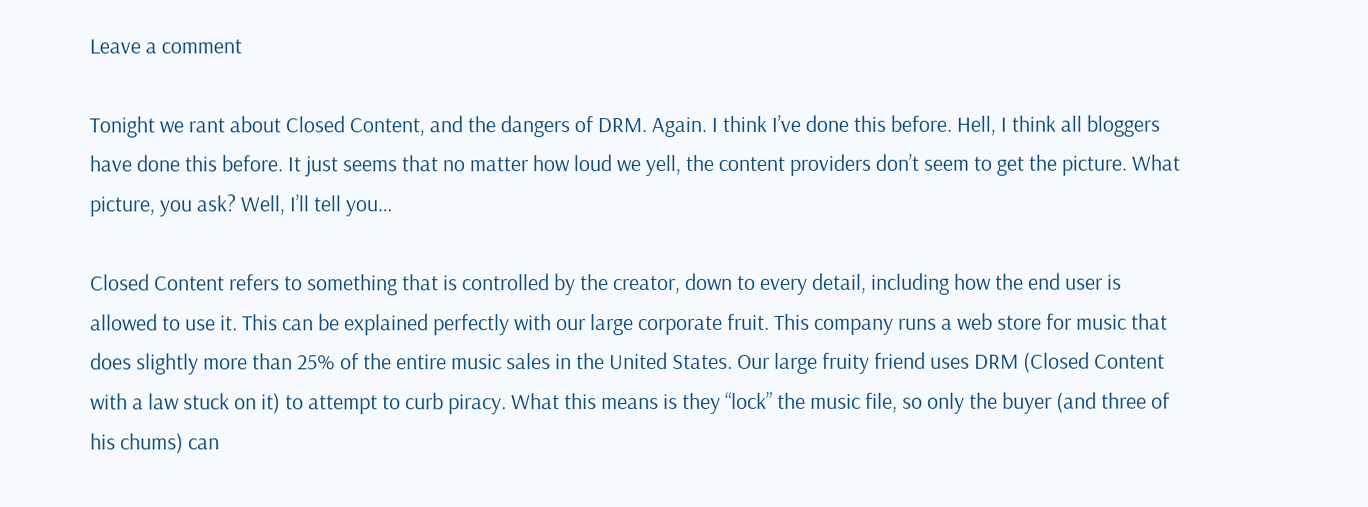Leave a comment

Tonight we rant about Closed Content, and the dangers of DRM. Again. I think I’ve done this before. Hell, I think all bloggers have done this before. It just seems that no matter how loud we yell, the content providers don’t seem to get the picture. What picture, you ask? Well, I’ll tell you…

Closed Content refers to something that is controlled by the creator, down to every detail, including how the end user is allowed to use it. This can be explained perfectly with our large corporate fruit. This company runs a web store for music that does slightly more than 25% of the entire music sales in the United States. Our large fruity friend uses DRM (Closed Content with a law stuck on it) to attempt to curb piracy. What this means is they “lock” the music file, so only the buyer (and three of his chums) can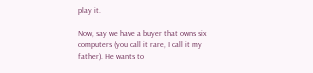play it.

Now, say we have a buyer that owns six computers (you call it rare, I call it my father). He wants to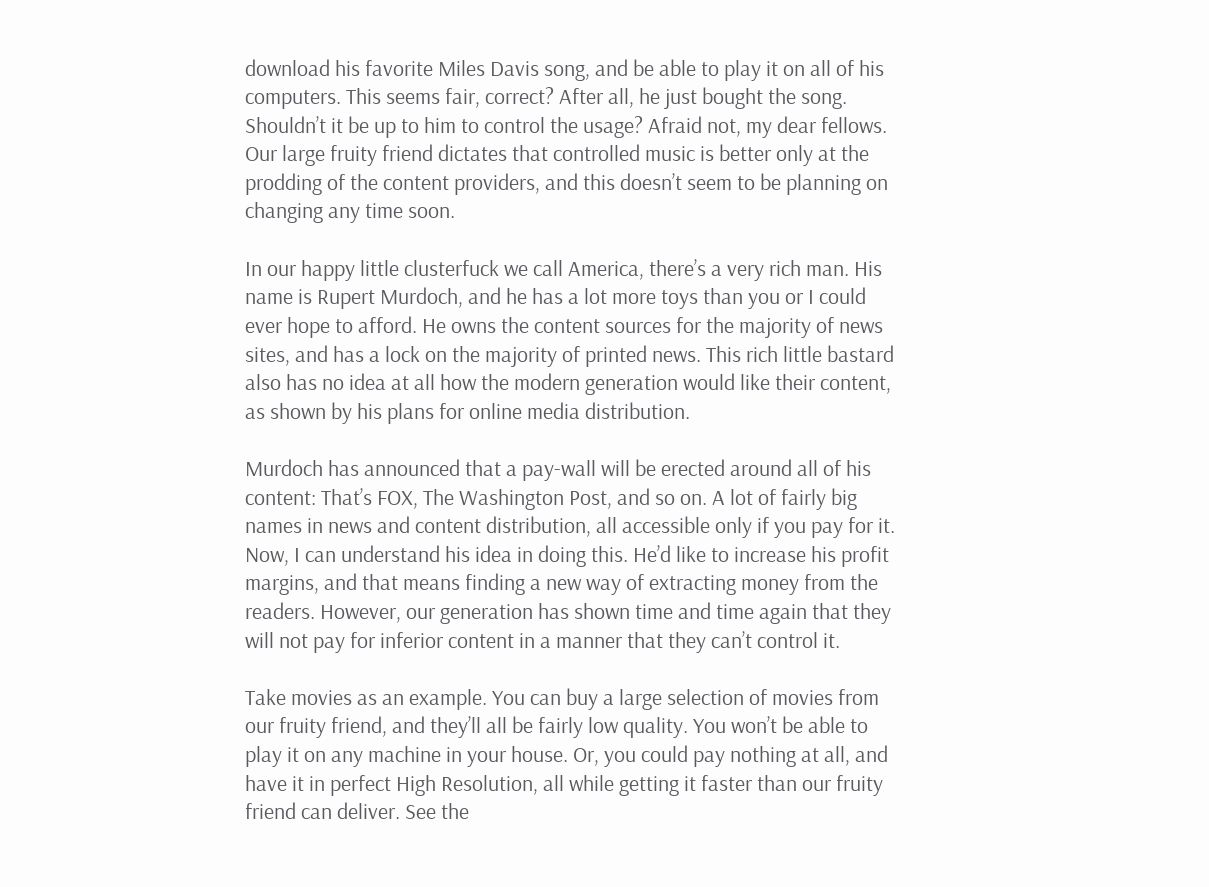download his favorite Miles Davis song, and be able to play it on all of his computers. This seems fair, correct? After all, he just bought the song. Shouldn’t it be up to him to control the usage? Afraid not, my dear fellows. Our large fruity friend dictates that controlled music is better only at the prodding of the content providers, and this doesn’t seem to be planning on changing any time soon.

In our happy little clusterfuck we call America, there’s a very rich man. His name is Rupert Murdoch, and he has a lot more toys than you or I could ever hope to afford. He owns the content sources for the majority of news sites, and has a lock on the majority of printed news. This rich little bastard also has no idea at all how the modern generation would like their content, as shown by his plans for online media distribution.

Murdoch has announced that a pay-wall will be erected around all of his content: That’s FOX, The Washington Post, and so on. A lot of fairly big names in news and content distribution, all accessible only if you pay for it. Now, I can understand his idea in doing this. He’d like to increase his profit margins, and that means finding a new way of extracting money from the readers. However, our generation has shown time and time again that they will not pay for inferior content in a manner that they can’t control it.

Take movies as an example. You can buy a large selection of movies from our fruity friend, and they’ll all be fairly low quality. You won’t be able to play it on any machine in your house. Or, you could pay nothing at all, and have it in perfect High Resolution, all while getting it faster than our fruity friend can deliver. See the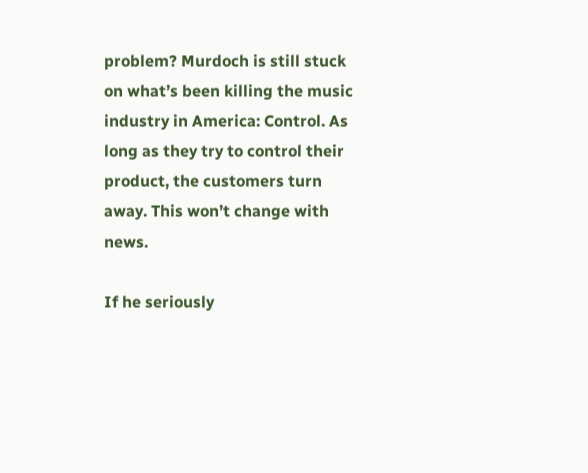problem? Murdoch is still stuck on what’s been killing the music industry in America: Control. As long as they try to control their product, the customers turn away. This won’t change with news.

If he seriously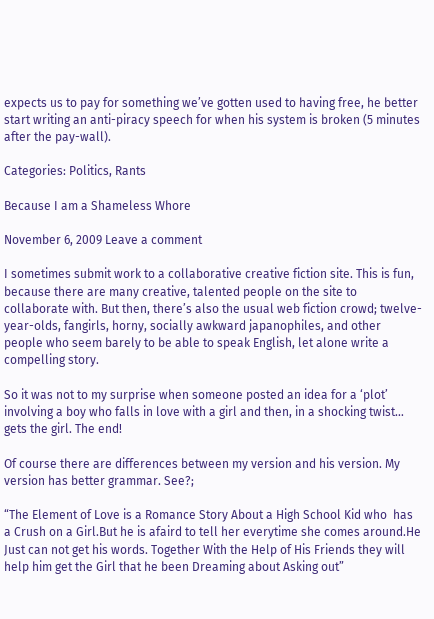expects us to pay for something we’ve gotten used to having free, he better start writing an anti-piracy speech for when his system is broken (5 minutes after the pay-wall).

Categories: Politics, Rants

Because I am a Shameless Whore

November 6, 2009 Leave a comment

I sometimes submit work to a collaborative creative fiction site. This is fun, because there are many creative, talented people on the site to collaborate with. But then, there’s also the usual web fiction crowd; twelve-year-olds, fangirls, horny, socially awkward japanophiles, and other people who seem barely to be able to speak English, let alone write a compelling story.

So it was not to my surprise when someone posted an idea for a ‘plot’ involving a boy who falls in love with a girl and then, in a shocking twist… gets the girl. The end!

Of course there are differences between my version and his version. My version has better grammar. See?;

“The Element of Love is a Romance Story About a High School Kid who  has a Crush on a Girl.But he is afaird to tell her everytime she comes around.He Just can not get his words. Together With the Help of His Friends they will help him get the Girl that he been Dreaming about Asking out”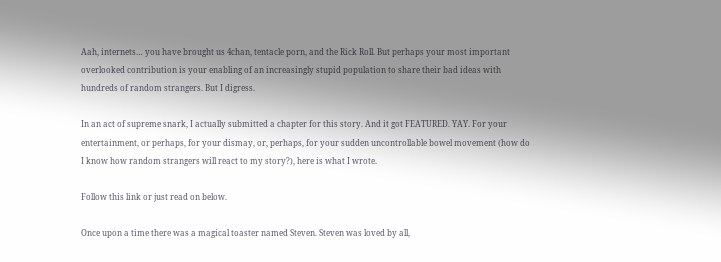Aah, internets… you have brought us 4chan, tentacle porn, and the Rick Roll. But perhaps your most important overlooked contribution is your enabling of an increasingly stupid population to share their bad ideas with hundreds of random strangers. But I digress.

In an act of supreme snark, I actually submitted a chapter for this story. And it got FEATURED. YAY. For your entertainment, or perhaps, for your dismay, or, perhaps, for your sudden uncontrollable bowel movement (how do I know how random strangers will react to my story?), here is what I wrote.

Follow this link or just read on below.

Once upon a time there was a magical toaster named Steven. Steven was loved by all,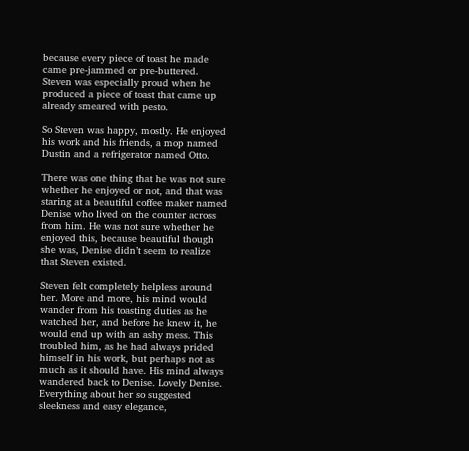because every piece of toast he made came pre-jammed or pre-buttered. Steven was especially proud when he produced a piece of toast that came up already smeared with pesto.

So Steven was happy, mostly. He enjoyed his work and his friends, a mop named Dustin and a refrigerator named Otto.

There was one thing that he was not sure whether he enjoyed or not, and that was staring at a beautiful coffee maker named Denise who lived on the counter across from him. He was not sure whether he enjoyed this, because beautiful though she was, Denise didn’t seem to realize that Steven existed.

Steven felt completely helpless around her. More and more, his mind would wander from his toasting duties as he watched her, and before he knew it, he would end up with an ashy mess. This troubled him, as he had always prided himself in his work, but perhaps not as much as it should have. His mind always wandered back to Denise. Lovely Denise. Everything about her so suggested sleekness and easy elegance,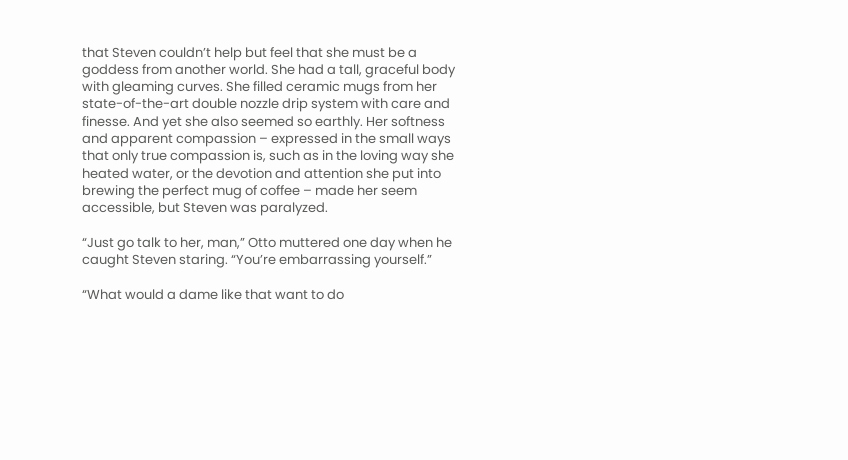that Steven couldn’t help but feel that she must be a goddess from another world. She had a tall, graceful body with gleaming curves. She filled ceramic mugs from her state-of-the-art double nozzle drip system with care and finesse. And yet she also seemed so earthly. Her softness and apparent compassion – expressed in the small ways that only true compassion is, such as in the loving way she heated water, or the devotion and attention she put into brewing the perfect mug of coffee – made her seem accessible, but Steven was paralyzed.

“Just go talk to her, man,” Otto muttered one day when he caught Steven staring. “You’re embarrassing yourself.”

“What would a dame like that want to do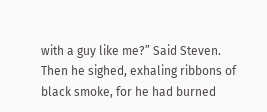with a guy like me?” Said Steven. Then he sighed, exhaling ribbons of black smoke, for he had burned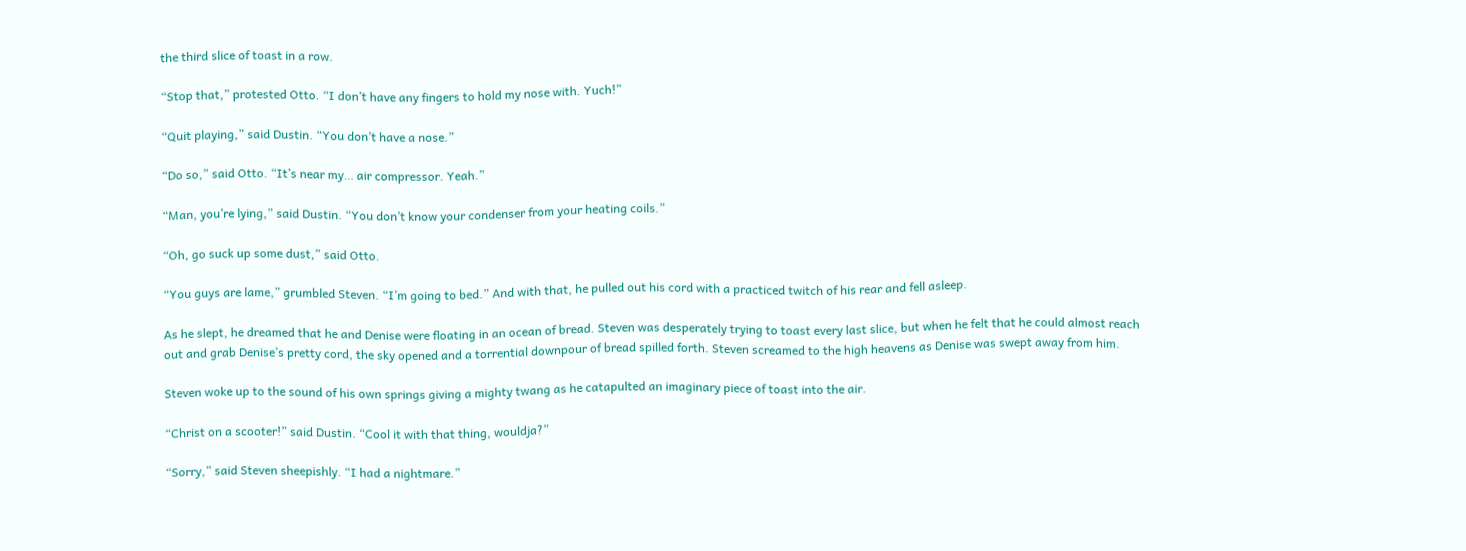the third slice of toast in a row.

“Stop that,” protested Otto. “I don’t have any fingers to hold my nose with. Yuch!”

“Quit playing,” said Dustin. “You don’t have a nose.”

“Do so,” said Otto. “It’s near my… air compressor. Yeah.”

“Man, you’re lying,” said Dustin. “You don’t know your condenser from your heating coils.”

“Oh, go suck up some dust,” said Otto.

“You guys are lame,” grumbled Steven. “I’m going to bed.” And with that, he pulled out his cord with a practiced twitch of his rear and fell asleep.

As he slept, he dreamed that he and Denise were floating in an ocean of bread. Steven was desperately trying to toast every last slice, but when he felt that he could almost reach out and grab Denise’s pretty cord, the sky opened and a torrential downpour of bread spilled forth. Steven screamed to the high heavens as Denise was swept away from him.

Steven woke up to the sound of his own springs giving a mighty twang as he catapulted an imaginary piece of toast into the air.

“Christ on a scooter!” said Dustin. “Cool it with that thing, wouldja?”

“Sorry,” said Steven sheepishly. “I had a nightmare.”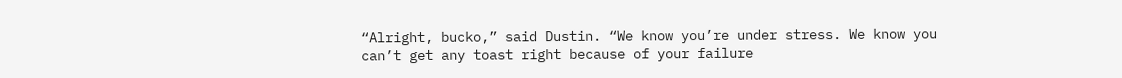“Alright, bucko,” said Dustin. “We know you’re under stress. We know you can’t get any toast right because of your failure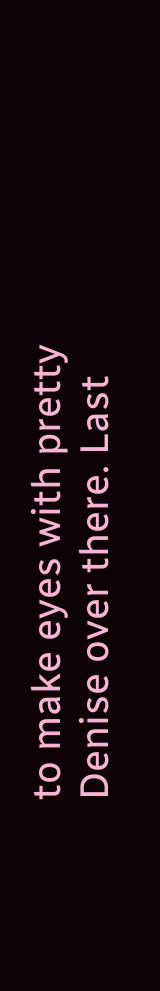to make eyes with pretty Denise over there. Last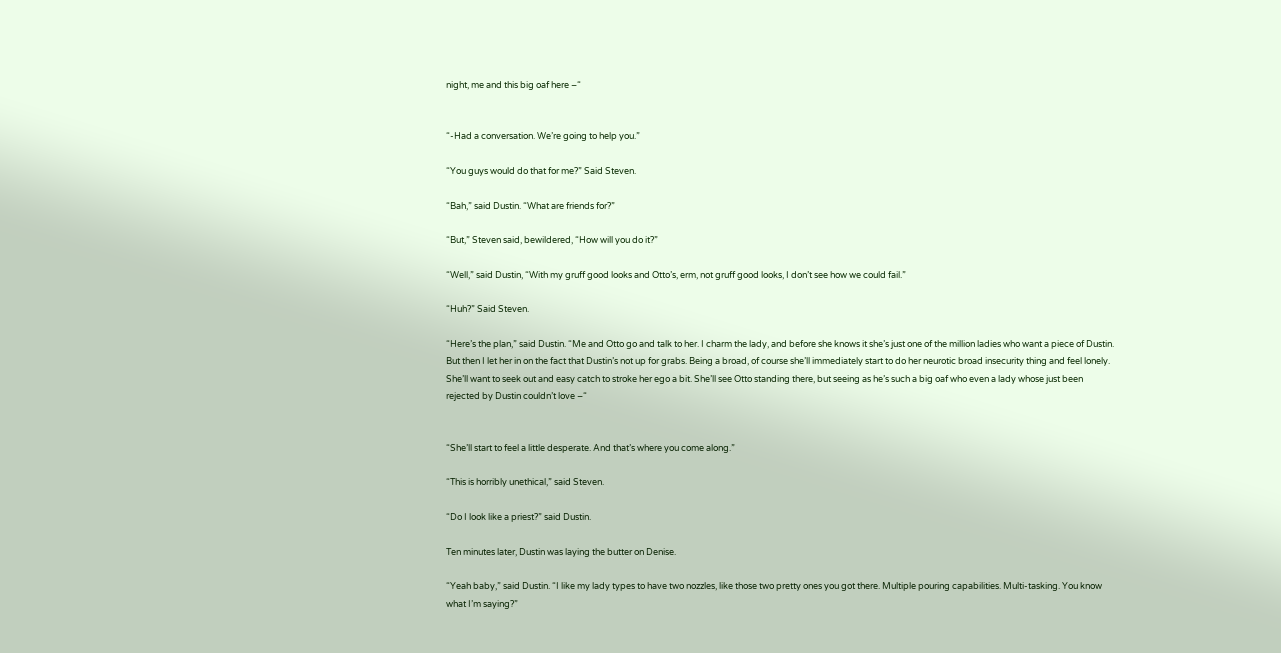night, me and this big oaf here –“


“-Had a conversation. We’re going to help you.”

“You guys would do that for me?” Said Steven.

“Bah,” said Dustin. “What are friends for?”

“But,” Steven said, bewildered, “How will you do it?”

“Well,” said Dustin, “With my gruff good looks and Otto’s, erm, not gruff good looks, I don’t see how we could fail.”

“Huh?” Said Steven.

“Here’s the plan,” said Dustin. “Me and Otto go and talk to her. I charm the lady, and before she knows it she’s just one of the million ladies who want a piece of Dustin. But then I let her in on the fact that Dustin’s not up for grabs. Being a broad, of course she’ll immediately start to do her neurotic broad insecurity thing and feel lonely. She’ll want to seek out and easy catch to stroke her ego a bit. She’ll see Otto standing there, but seeing as he’s such a big oaf who even a lady whose just been rejected by Dustin couldn’t love –“


“She’ll start to feel a little desperate. And that’s where you come along.”

“This is horribly unethical,” said Steven.

“Do I look like a priest?” said Dustin.

Ten minutes later, Dustin was laying the butter on Denise.

“Yeah baby,” said Dustin. “I like my lady types to have two nozzles, like those two pretty ones you got there. Multiple pouring capabilities. Multi-tasking. You know what I’m saying?”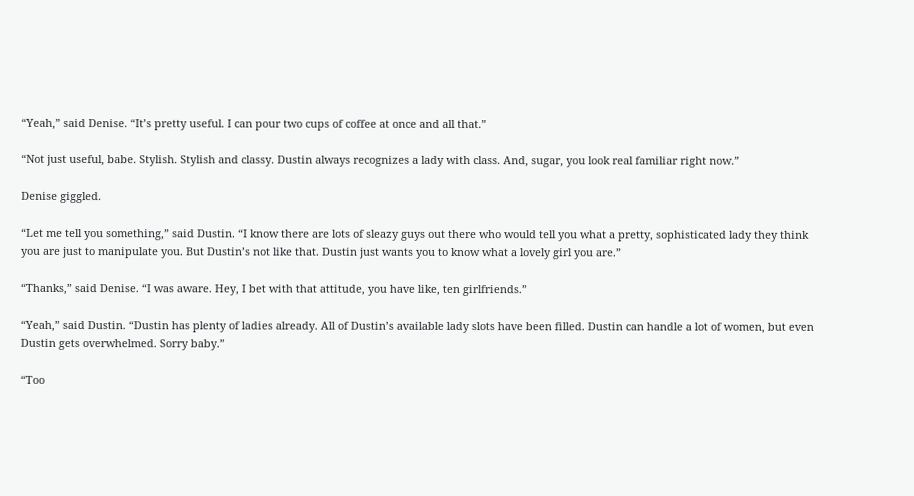“Yeah,” said Denise. “It’s pretty useful. I can pour two cups of coffee at once and all that.”

“Not just useful, babe. Stylish. Stylish and classy. Dustin always recognizes a lady with class. And, sugar, you look real familiar right now.”

Denise giggled.

“Let me tell you something,” said Dustin. “I know there are lots of sleazy guys out there who would tell you what a pretty, sophisticated lady they think you are just to manipulate you. But Dustin’s not like that. Dustin just wants you to know what a lovely girl you are.”

“Thanks,” said Denise. “I was aware. Hey, I bet with that attitude, you have like, ten girlfriends.”

“Yeah,” said Dustin. “Dustin has plenty of ladies already. All of Dustin’s available lady slots have been filled. Dustin can handle a lot of women, but even Dustin gets overwhelmed. Sorry baby.”

“Too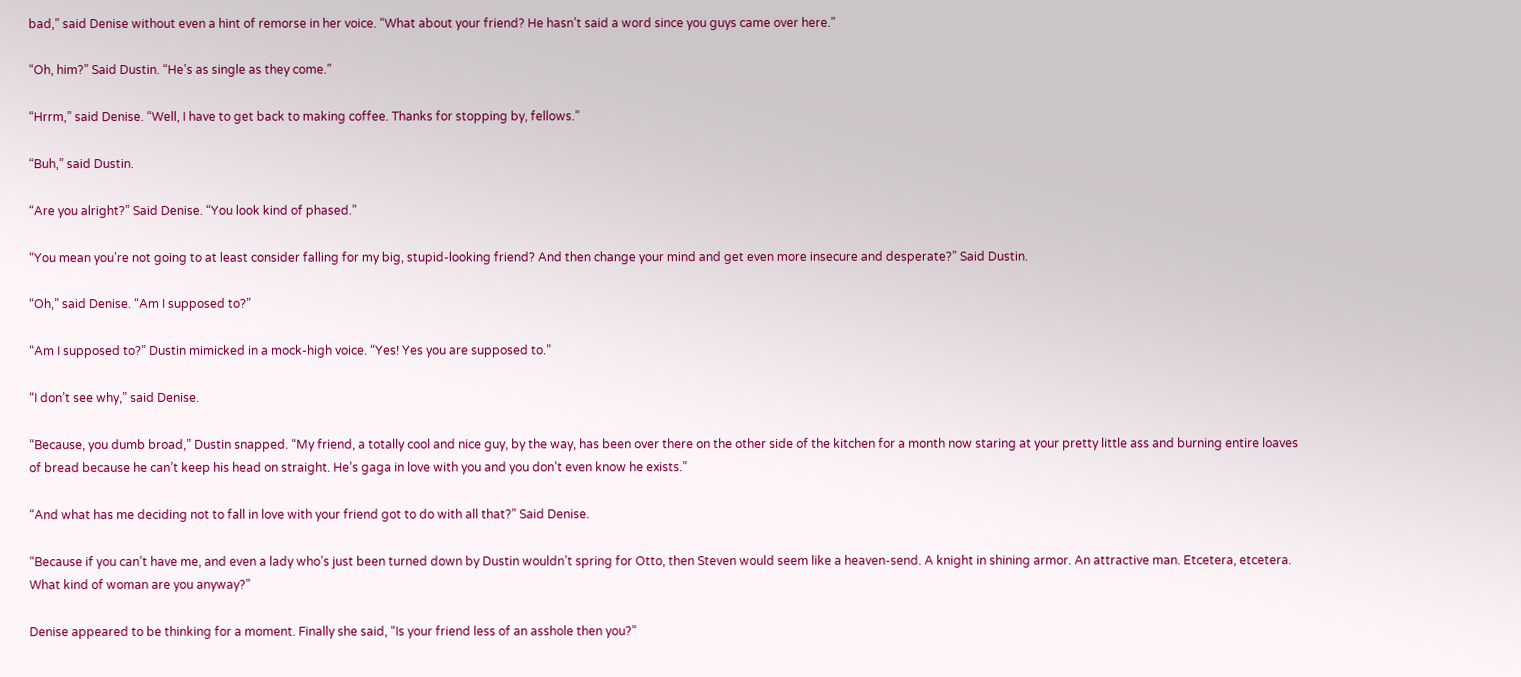bad,” said Denise without even a hint of remorse in her voice. “What about your friend? He hasn’t said a word since you guys came over here.”

“Oh, him?” Said Dustin. “He’s as single as they come.”

“Hrrm,” said Denise. “Well, I have to get back to making coffee. Thanks for stopping by, fellows.”

“Buh,” said Dustin.

“Are you alright?” Said Denise. “You look kind of phased.”

“You mean you’re not going to at least consider falling for my big, stupid-looking friend? And then change your mind and get even more insecure and desperate?” Said Dustin.

“Oh,” said Denise. “Am I supposed to?”

“Am I supposed to?” Dustin mimicked in a mock-high voice. “Yes! Yes you are supposed to.”

“I don’t see why,” said Denise.

“Because, you dumb broad,” Dustin snapped. “My friend, a totally cool and nice guy, by the way, has been over there on the other side of the kitchen for a month now staring at your pretty little ass and burning entire loaves of bread because he can’t keep his head on straight. He’s gaga in love with you and you don’t even know he exists.”

“And what has me deciding not to fall in love with your friend got to do with all that?” Said Denise.

“Because if you can’t have me, and even a lady who’s just been turned down by Dustin wouldn’t spring for Otto, then Steven would seem like a heaven-send. A knight in shining armor. An attractive man. Etcetera, etcetera. What kind of woman are you anyway?”

Denise appeared to be thinking for a moment. Finally she said, “Is your friend less of an asshole then you?”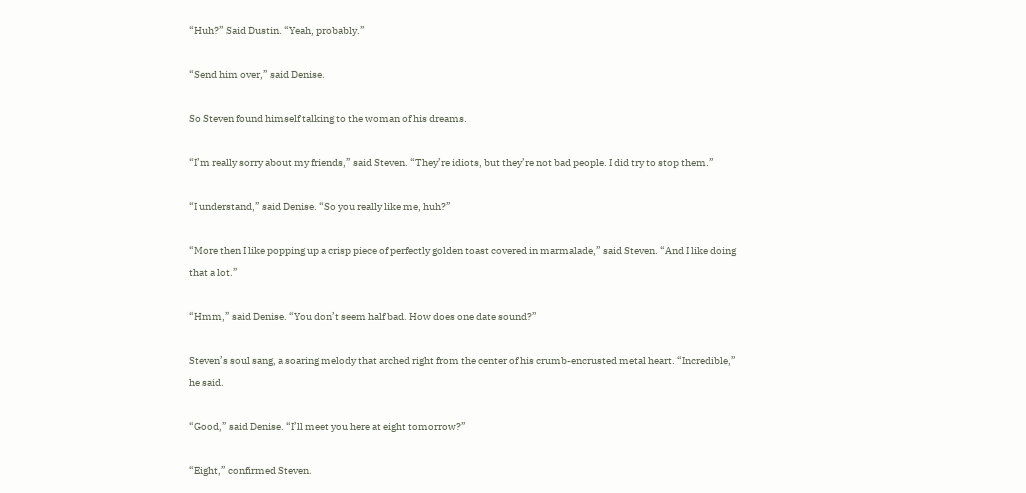“Huh?” Said Dustin. “Yeah, probably.”

“Send him over,” said Denise.

So Steven found himself talking to the woman of his dreams.

“I’m really sorry about my friends,” said Steven. “They’re idiots, but they’re not bad people. I did try to stop them.”

“I understand,” said Denise. “So you really like me, huh?”

“More then I like popping up a crisp piece of perfectly golden toast covered in marmalade,” said Steven. “And I like doing that a lot.”

“Hmm,” said Denise. “You don’t seem half bad. How does one date sound?”

Steven’s soul sang, a soaring melody that arched right from the center of his crumb-encrusted metal heart. “Incredible,” he said.

“Good,” said Denise. “I’ll meet you here at eight tomorrow?”

“Eight,” confirmed Steven.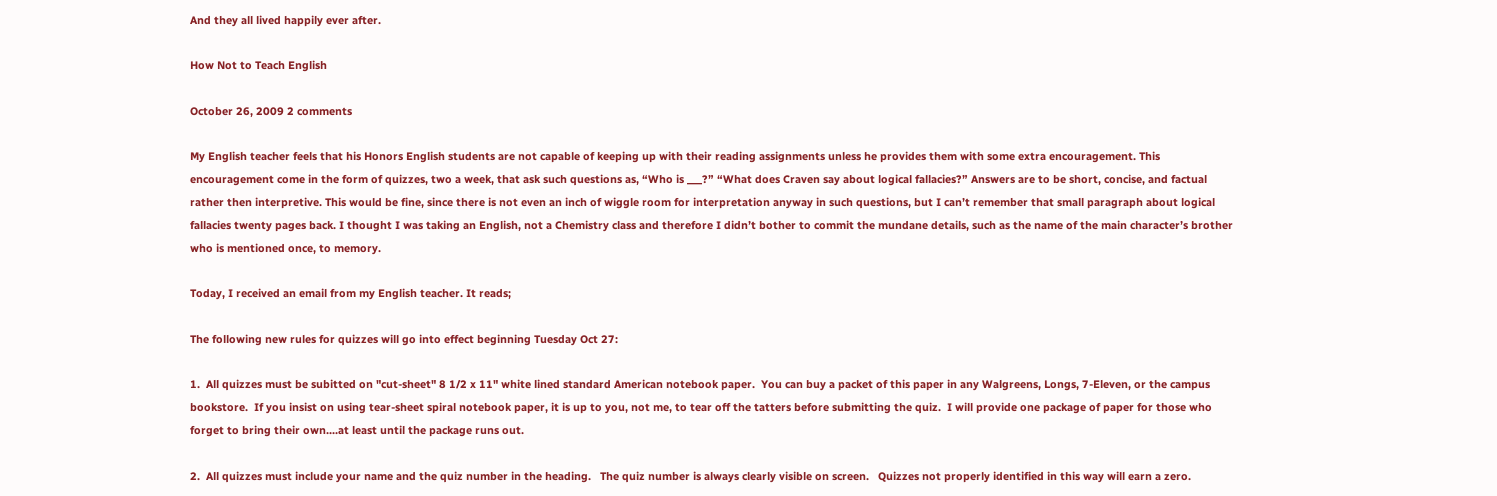And they all lived happily ever after.

How Not to Teach English

October 26, 2009 2 comments

My English teacher feels that his Honors English students are not capable of keeping up with their reading assignments unless he provides them with some extra encouragement. This encouragement come in the form of quizzes, two a week, that ask such questions as, “Who is ___?” “What does Craven say about logical fallacies?” Answers are to be short, concise, and factual rather then interpretive. This would be fine, since there is not even an inch of wiggle room for interpretation anyway in such questions, but I can’t remember that small paragraph about logical fallacies twenty pages back. I thought I was taking an English, not a Chemistry class and therefore I didn’t bother to commit the mundane details, such as the name of the main character’s brother who is mentioned once, to memory.

Today, I received an email from my English teacher. It reads;

The following new rules for quizzes will go into effect beginning Tuesday Oct 27:

1.  All quizzes must be subitted on "cut-sheet" 8 1/2 x 11" white lined standard American notebook paper.  You can buy a packet of this paper in any Walgreens, Longs, 7-Eleven, or the campus bookstore.  If you insist on using tear-sheet spiral notebook paper, it is up to you, not me, to tear off the tatters before submitting the quiz.  I will provide one package of paper for those who forget to bring their own....at least until the package runs out.

2.  All quizzes must include your name and the quiz number in the heading.   The quiz number is always clearly visible on screen.   Quizzes not properly identified in this way will earn a zero.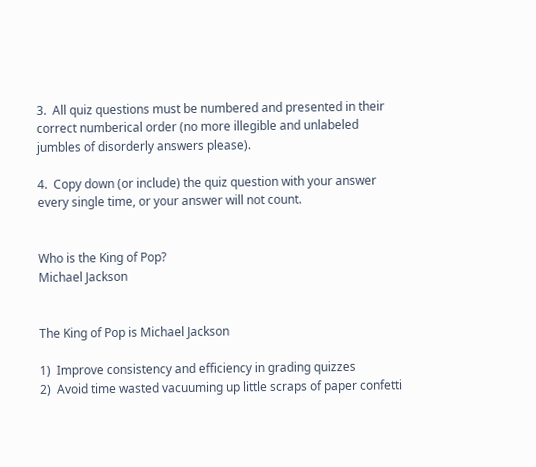3.  All quiz questions must be numbered and presented in their correct numberical order (no more illegible and unlabeled jumbles of disorderly answers please).

4.  Copy down (or include) the quiz question with your answer every single time, or your answer will not count.


Who is the King of Pop?
Michael Jackson


The King of Pop is Michael Jackson

1)  Improve consistency and efficiency in grading quizzes
2)  Avoid time wasted vacuuming up little scraps of paper confetti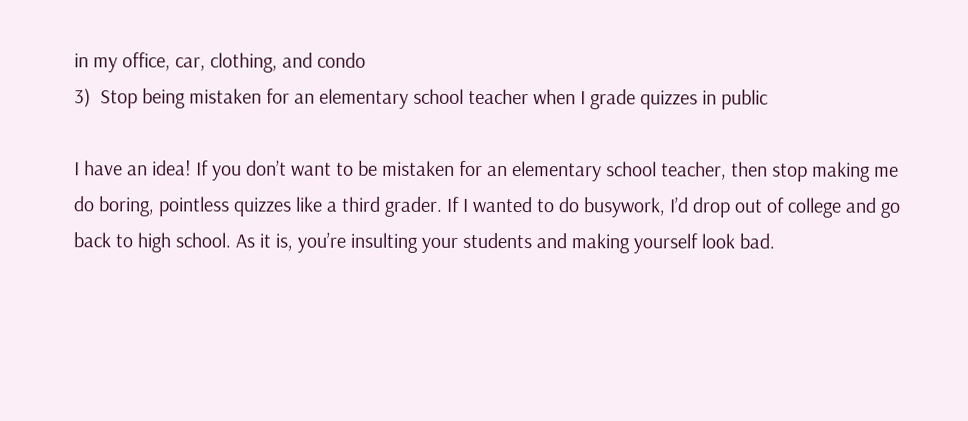in my office, car, clothing, and condo
3)  Stop being mistaken for an elementary school teacher when I grade quizzes in public

I have an idea! If you don’t want to be mistaken for an elementary school teacher, then stop making me do boring, pointless quizzes like a third grader. If I wanted to do busywork, I’d drop out of college and go back to high school. As it is, you’re insulting your students and making yourself look bad.